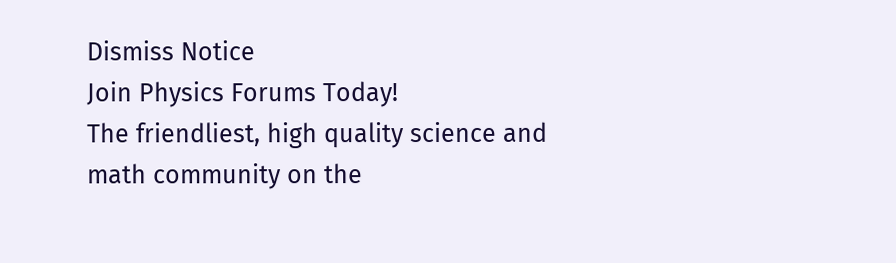Dismiss Notice
Join Physics Forums Today!
The friendliest, high quality science and math community on the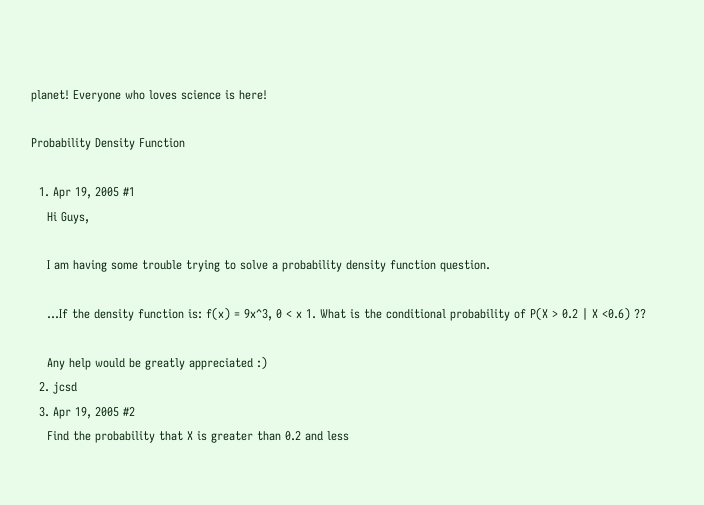planet! Everyone who loves science is here!

Probability Density Function

  1. Apr 19, 2005 #1
    Hi Guys,

    I am having some trouble trying to solve a probability density function question.

    ...If the density function is: f(x) = 9x^3, 0 < x 1. What is the conditional probability of P(X > 0.2 | X <0.6) ??

    Any help would be greatly appreciated :)
  2. jcsd
  3. Apr 19, 2005 #2
    Find the probability that X is greater than 0.2 and less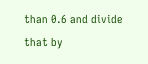than 0.6 and divide that by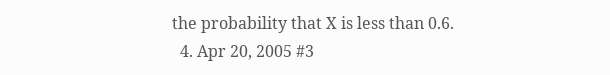the probability that X is less than 0.6.
  4. Apr 20, 2005 #3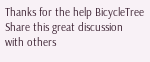Thanks for the help BicycleTree
Share this great discussion with others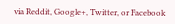via Reddit, Google+, Twitter, or Facebook